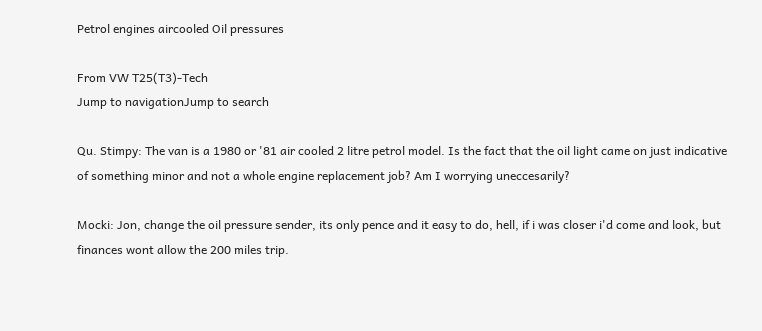Petrol engines aircooled Oil pressures

From VW T25(T3)-Tech
Jump to navigationJump to search

Qu. Stimpy: The van is a 1980 or '81 air cooled 2 litre petrol model. Is the fact that the oil light came on just indicative of something minor and not a whole engine replacement job? Am I worrying uneccesarily?

Mocki: Jon, change the oil pressure sender, its only pence and it easy to do, hell, if i was closer i'd come and look, but finances wont allow the 200 miles trip.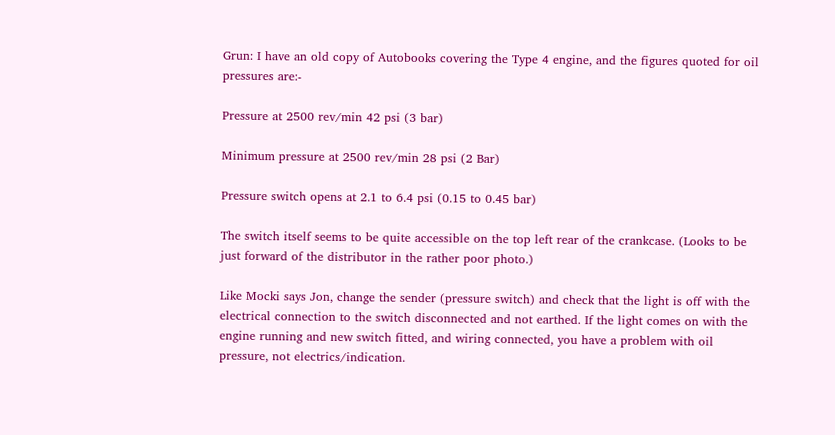Grun: I have an old copy of Autobooks covering the Type 4 engine, and the figures quoted for oil pressures are:-

Pressure at 2500 rev/min 42 psi (3 bar)

Minimum pressure at 2500 rev/min 28 psi (2 Bar)

Pressure switch opens at 2.1 to 6.4 psi (0.15 to 0.45 bar)

The switch itself seems to be quite accessible on the top left rear of the crankcase. (Looks to be just forward of the distributor in the rather poor photo.)

Like Mocki says Jon, change the sender (pressure switch) and check that the light is off with the electrical connection to the switch disconnected and not earthed. If the light comes on with the engine running and new switch fitted, and wiring connected, you have a problem with oil pressure, not electrics/indication.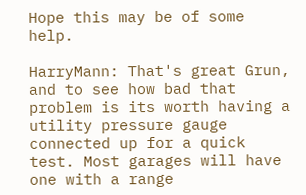Hope this may be of some help.

HarryMann: That's great Grun, and to see how bad that problem is its worth having a utility pressure gauge connected up for a quick test. Most garages will have one with a range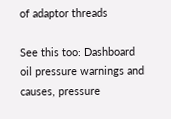of adaptor threads

See this too: Dashboard oil pressure warnings and causes, pressure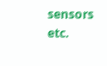sensors etc.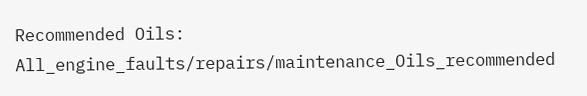Recommended Oils: All_engine_faults/repairs/maintenance_Oils_recommended